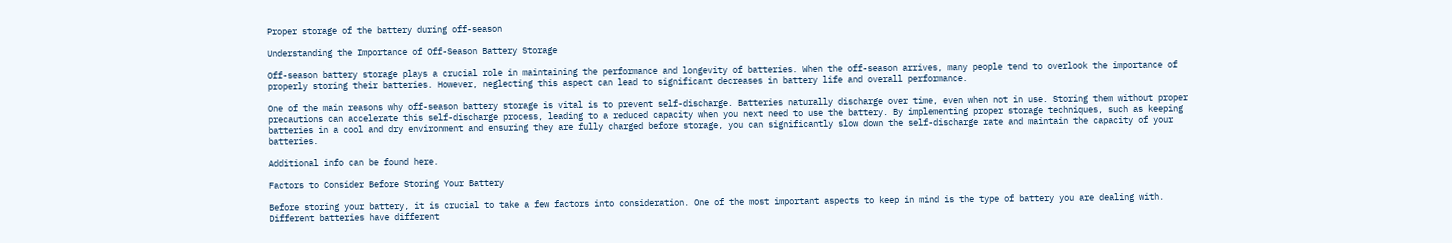Proper storage of the battery during off-season

Understanding the Importance of Off-Season Battery Storage

Off-season battery storage plays a crucial role in maintaining the performance and longevity of batteries. When the off-season arrives, many people tend to overlook the importance of properly storing their batteries. However, neglecting this aspect can lead to significant decreases in battery life and overall performance.

One of the main reasons why off-season battery storage is vital is to prevent self-discharge. Batteries naturally discharge over time, even when not in use. Storing them without proper precautions can accelerate this self-discharge process, leading to a reduced capacity when you next need to use the battery. By implementing proper storage techniques, such as keeping batteries in a cool and dry environment and ensuring they are fully charged before storage, you can significantly slow down the self-discharge rate and maintain the capacity of your batteries.

Additional info can be found here.

Factors to Consider Before Storing Your Battery

Before storing your battery, it is crucial to take a few factors into consideration. One of the most important aspects to keep in mind is the type of battery you are dealing with. Different batteries have different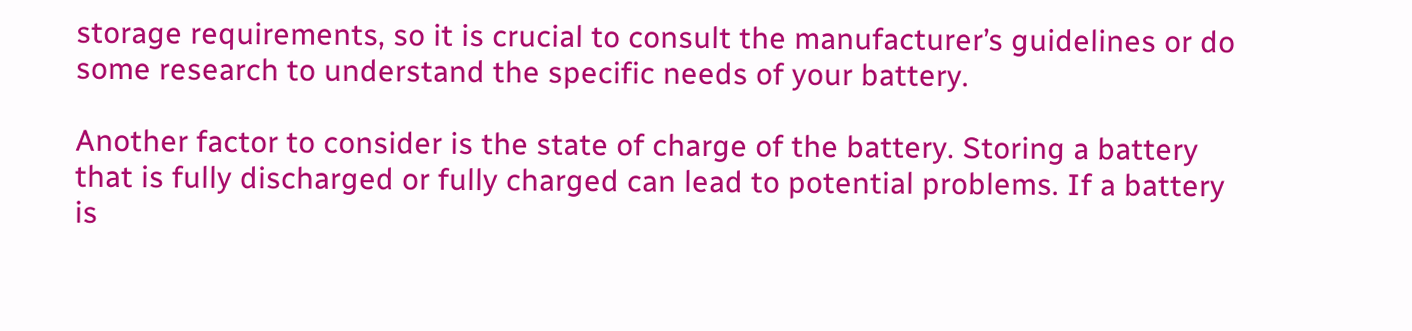storage requirements, so it is crucial to consult the manufacturer’s guidelines or do some research to understand the specific needs of your battery.

Another factor to consider is the state of charge of the battery. Storing a battery that is fully discharged or fully charged can lead to potential problems. If a battery is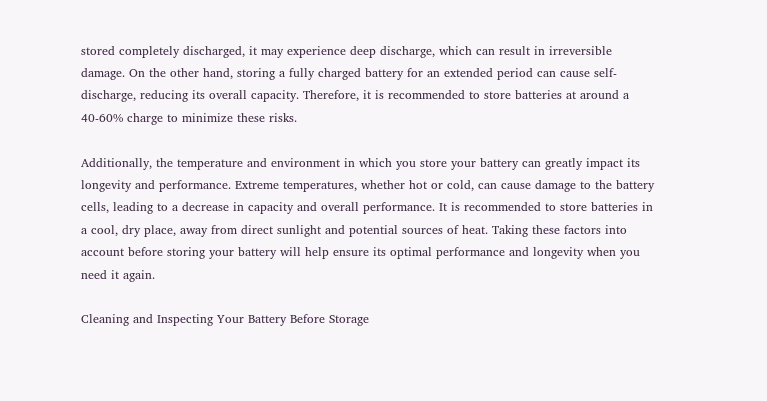stored completely discharged, it may experience deep discharge, which can result in irreversible damage. On the other hand, storing a fully charged battery for an extended period can cause self-discharge, reducing its overall capacity. Therefore, it is recommended to store batteries at around a 40-60% charge to minimize these risks.

Additionally, the temperature and environment in which you store your battery can greatly impact its longevity and performance. Extreme temperatures, whether hot or cold, can cause damage to the battery cells, leading to a decrease in capacity and overall performance. It is recommended to store batteries in a cool, dry place, away from direct sunlight and potential sources of heat. Taking these factors into account before storing your battery will help ensure its optimal performance and longevity when you need it again.

Cleaning and Inspecting Your Battery Before Storage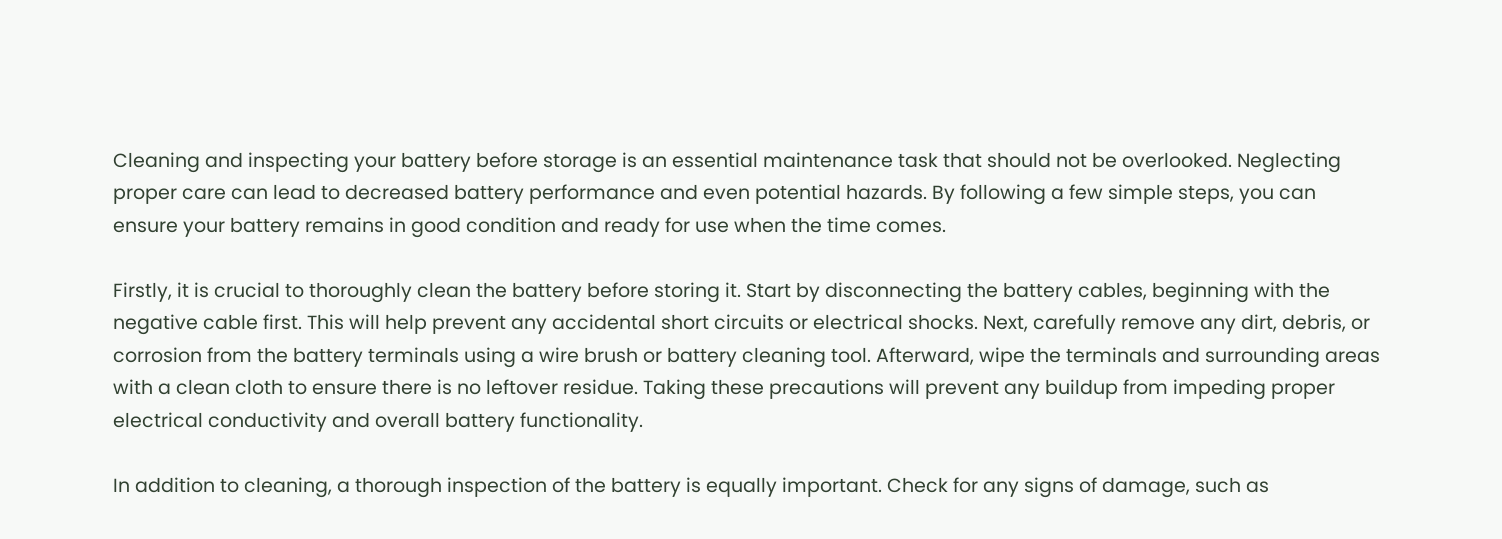Cleaning and inspecting your battery before storage is an essential maintenance task that should not be overlooked. Neglecting proper care can lead to decreased battery performance and even potential hazards. By following a few simple steps, you can ensure your battery remains in good condition and ready for use when the time comes.

Firstly, it is crucial to thoroughly clean the battery before storing it. Start by disconnecting the battery cables, beginning with the negative cable first. This will help prevent any accidental short circuits or electrical shocks. Next, carefully remove any dirt, debris, or corrosion from the battery terminals using a wire brush or battery cleaning tool. Afterward, wipe the terminals and surrounding areas with a clean cloth to ensure there is no leftover residue. Taking these precautions will prevent any buildup from impeding proper electrical conductivity and overall battery functionality.

In addition to cleaning, a thorough inspection of the battery is equally important. Check for any signs of damage, such as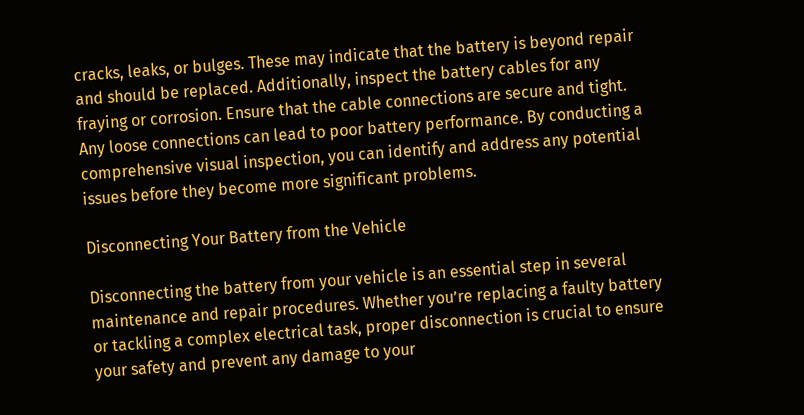cracks, leaks, or bulges. These may indicate that the battery is beyond repair and should be replaced. Additionally, inspect the battery cables for any fraying or corrosion. Ensure that the cable connections are secure and tight. Any loose connections can lead to poor battery performance. By conducting a comprehensive visual inspection, you can identify and address any potential issues before they become more significant problems.

Disconnecting Your Battery from the Vehicle

Disconnecting the battery from your vehicle is an essential step in several maintenance and repair procedures. Whether you’re replacing a faulty battery or tackling a complex electrical task, proper disconnection is crucial to ensure your safety and prevent any damage to your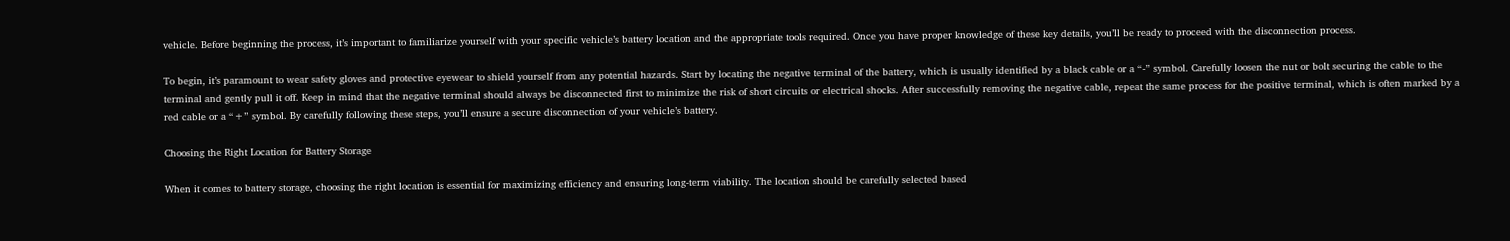vehicle. Before beginning the process, it’s important to familiarize yourself with your specific vehicle’s battery location and the appropriate tools required. Once you have proper knowledge of these key details, you’ll be ready to proceed with the disconnection process.

To begin, it’s paramount to wear safety gloves and protective eyewear to shield yourself from any potential hazards. Start by locating the negative terminal of the battery, which is usually identified by a black cable or a “-” symbol. Carefully loosen the nut or bolt securing the cable to the terminal and gently pull it off. Keep in mind that the negative terminal should always be disconnected first to minimize the risk of short circuits or electrical shocks. After successfully removing the negative cable, repeat the same process for the positive terminal, which is often marked by a red cable or a “+” symbol. By carefully following these steps, you’ll ensure a secure disconnection of your vehicle’s battery.

Choosing the Right Location for Battery Storage

When it comes to battery storage, choosing the right location is essential for maximizing efficiency and ensuring long-term viability. The location should be carefully selected based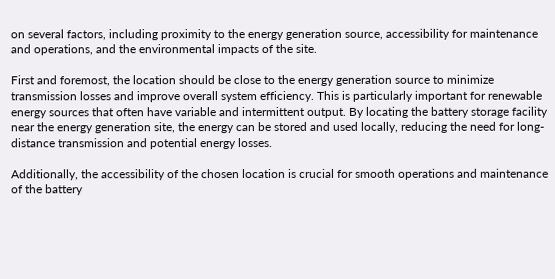on several factors, including proximity to the energy generation source, accessibility for maintenance and operations, and the environmental impacts of the site.

First and foremost, the location should be close to the energy generation source to minimize transmission losses and improve overall system efficiency. This is particularly important for renewable energy sources that often have variable and intermittent output. By locating the battery storage facility near the energy generation site, the energy can be stored and used locally, reducing the need for long-distance transmission and potential energy losses.

Additionally, the accessibility of the chosen location is crucial for smooth operations and maintenance of the battery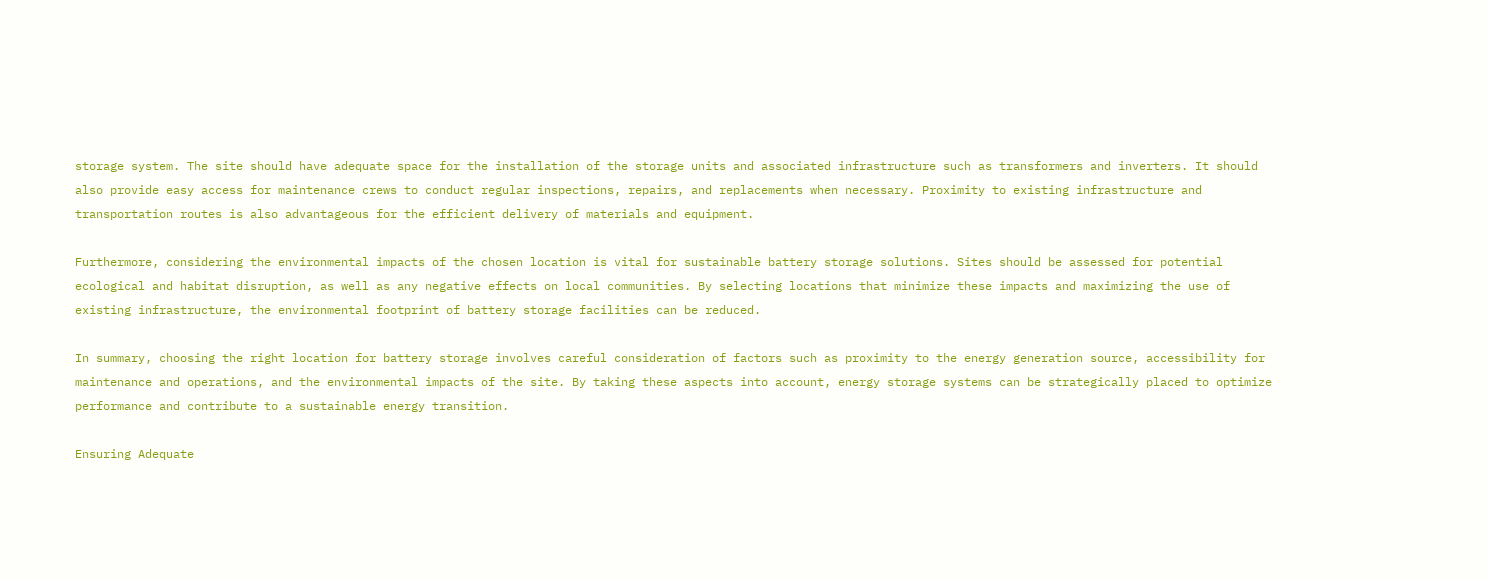storage system. The site should have adequate space for the installation of the storage units and associated infrastructure such as transformers and inverters. It should also provide easy access for maintenance crews to conduct regular inspections, repairs, and replacements when necessary. Proximity to existing infrastructure and transportation routes is also advantageous for the efficient delivery of materials and equipment.

Furthermore, considering the environmental impacts of the chosen location is vital for sustainable battery storage solutions. Sites should be assessed for potential ecological and habitat disruption, as well as any negative effects on local communities. By selecting locations that minimize these impacts and maximizing the use of existing infrastructure, the environmental footprint of battery storage facilities can be reduced.

In summary, choosing the right location for battery storage involves careful consideration of factors such as proximity to the energy generation source, accessibility for maintenance and operations, and the environmental impacts of the site. By taking these aspects into account, energy storage systems can be strategically placed to optimize performance and contribute to a sustainable energy transition.

Ensuring Adequate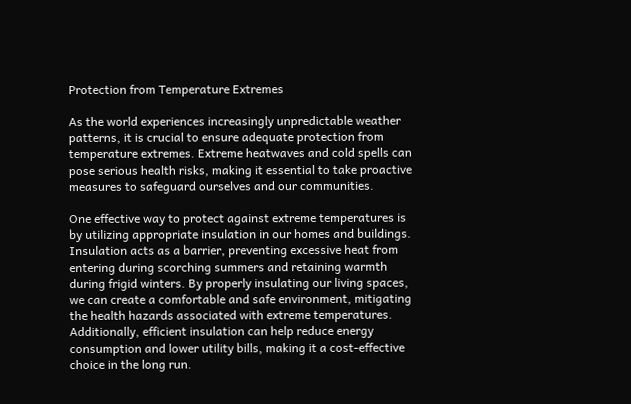Protection from Temperature Extremes

As the world experiences increasingly unpredictable weather patterns, it is crucial to ensure adequate protection from temperature extremes. Extreme heatwaves and cold spells can pose serious health risks, making it essential to take proactive measures to safeguard ourselves and our communities.

One effective way to protect against extreme temperatures is by utilizing appropriate insulation in our homes and buildings. Insulation acts as a barrier, preventing excessive heat from entering during scorching summers and retaining warmth during frigid winters. By properly insulating our living spaces, we can create a comfortable and safe environment, mitigating the health hazards associated with extreme temperatures. Additionally, efficient insulation can help reduce energy consumption and lower utility bills, making it a cost-effective choice in the long run.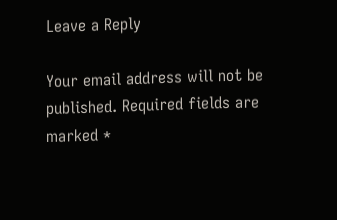Leave a Reply

Your email address will not be published. Required fields are marked *